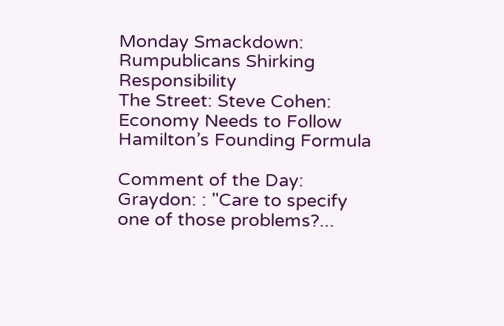Monday Smackdown: Rumpublicans Shirking Responsibility
The Street: Steve Cohen: Economy Needs to Follow Hamilton’s Founding Formula

Comment of the Day: Graydon: : "Care to specify one of those problems?...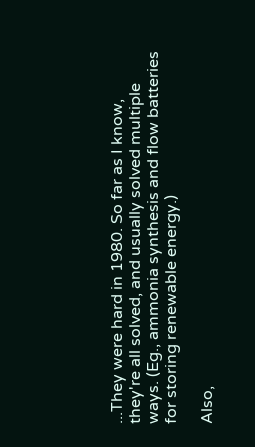...They were hard in 1980. So far as I know, they're all solved, and usually solved multiple ways. (Eg., ammonia synthesis and flow batteries for storing renewable energy.)

Also,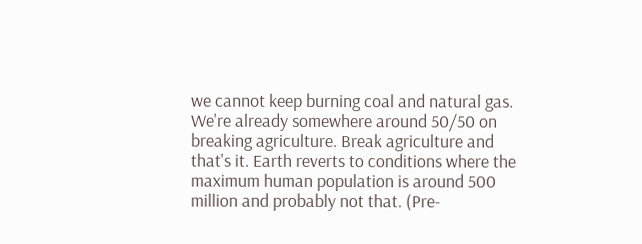we cannot keep burning coal and natural gas. We're already somewhere around 50/50 on breaking agriculture. Break agriculture and that's it. Earth reverts to conditions where the maximum human population is around 500 million and probably not that. (Pre-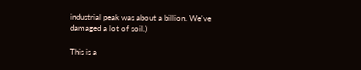industrial peak was about a billion. We've damaged a lot of soil.)

This is a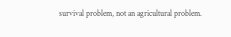survival problem, not an agricultural problem.